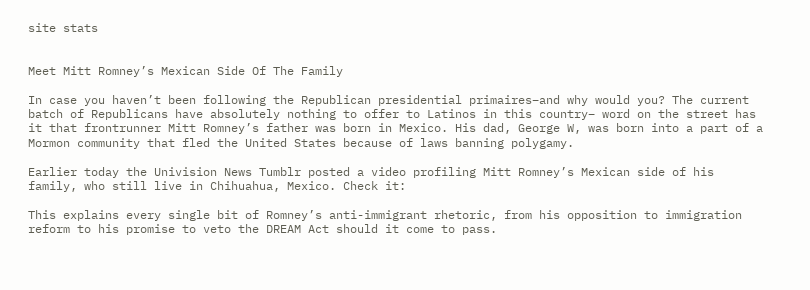site stats


Meet Mitt Romney’s Mexican Side Of The Family

In case you haven’t been following the Republican presidential primaires–and why would you? The current batch of Republicans have absolutely nothing to offer to Latinos in this country– word on the street has it that frontrunner Mitt Romney’s father was born in Mexico. His dad, George W, was born into a part of a Mormon community that fled the United States because of laws banning polygamy.

Earlier today the Univision News Tumblr posted a video profiling Mitt Romney’s Mexican side of his family, who still live in Chihuahua, Mexico. Check it:

This explains every single bit of Romney’s anti-immigrant rhetoric, from his opposition to immigration reform to his promise to veto the DREAM Act should it come to pass.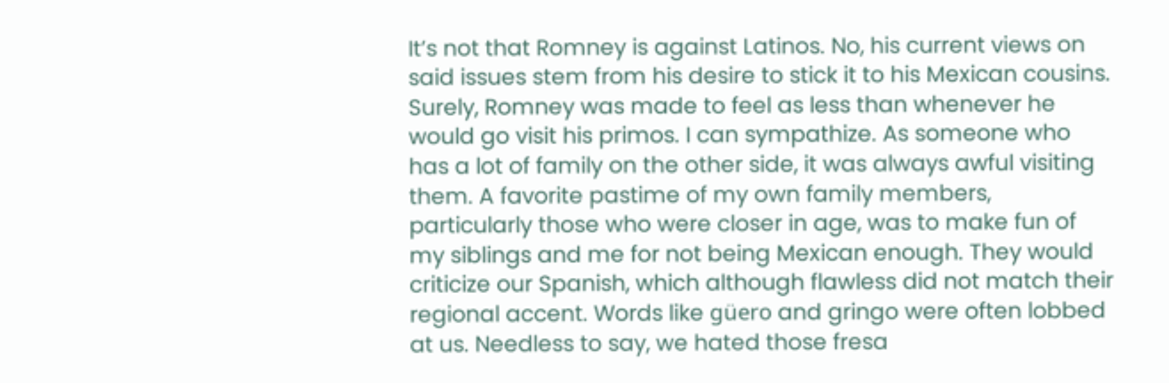It’s not that Romney is against Latinos. No, his current views on said issues stem from his desire to stick it to his Mexican cousins. Surely, Romney was made to feel as less than whenever he would go visit his primos. I can sympathize. As someone who has a lot of family on the other side, it was always awful visiting them. A favorite pastime of my own family members, particularly those who were closer in age, was to make fun of my siblings and me for not being Mexican enough. They would criticize our Spanish, which although flawless did not match their regional accent. Words like güero and gringo were often lobbed at us. Needless to say, we hated those fresa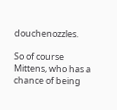douchenozzles.

So of course Mittens, who has a chance of being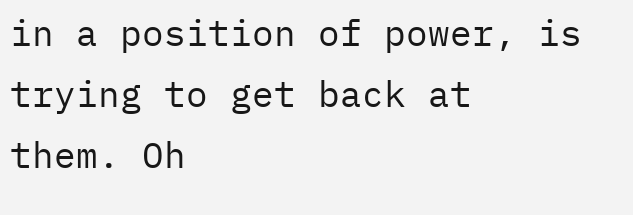in a position of power, is trying to get back at them. Oh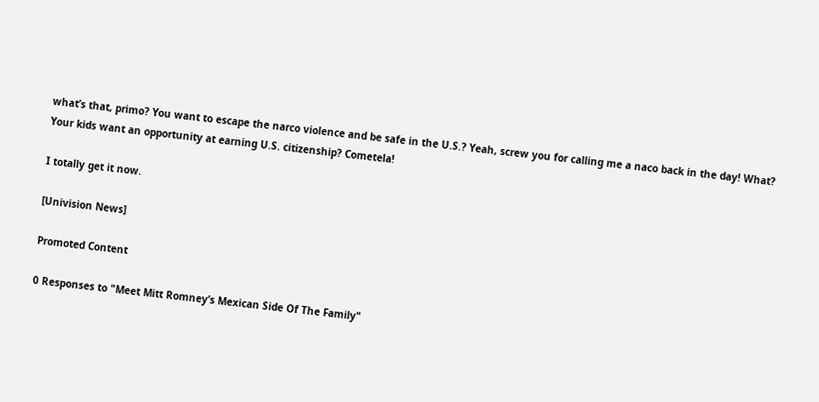what’s that, primo? You want to escape the narco violence and be safe in the U.S.? Yeah, screw you for calling me a naco back in the day! What? Your kids want an opportunity at earning U.S. citizenship? Cometela!

I totally get it now.

[Univision News]

Promoted Content

0 Responses to "Meet Mitt Romney’s Mexican Side Of The Family"